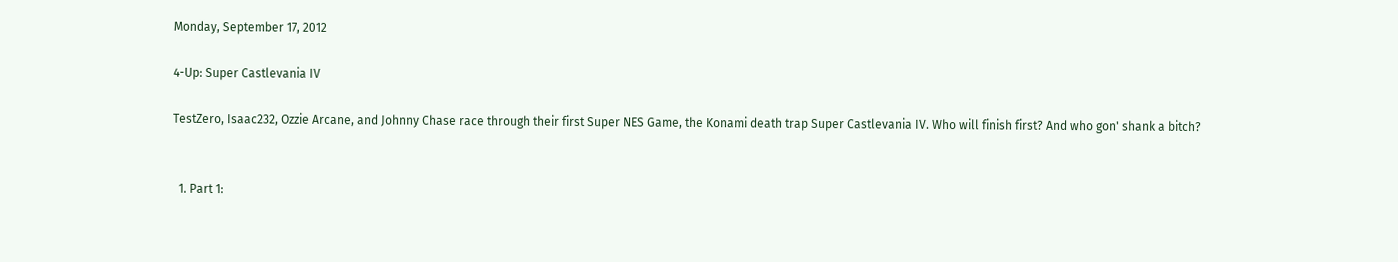Monday, September 17, 2012

4-Up: Super Castlevania IV

TestZero, Isaac232, Ozzie Arcane, and Johnny Chase race through their first Super NES Game, the Konami death trap Super Castlevania IV. Who will finish first? And who gon' shank a bitch?


  1. Part 1: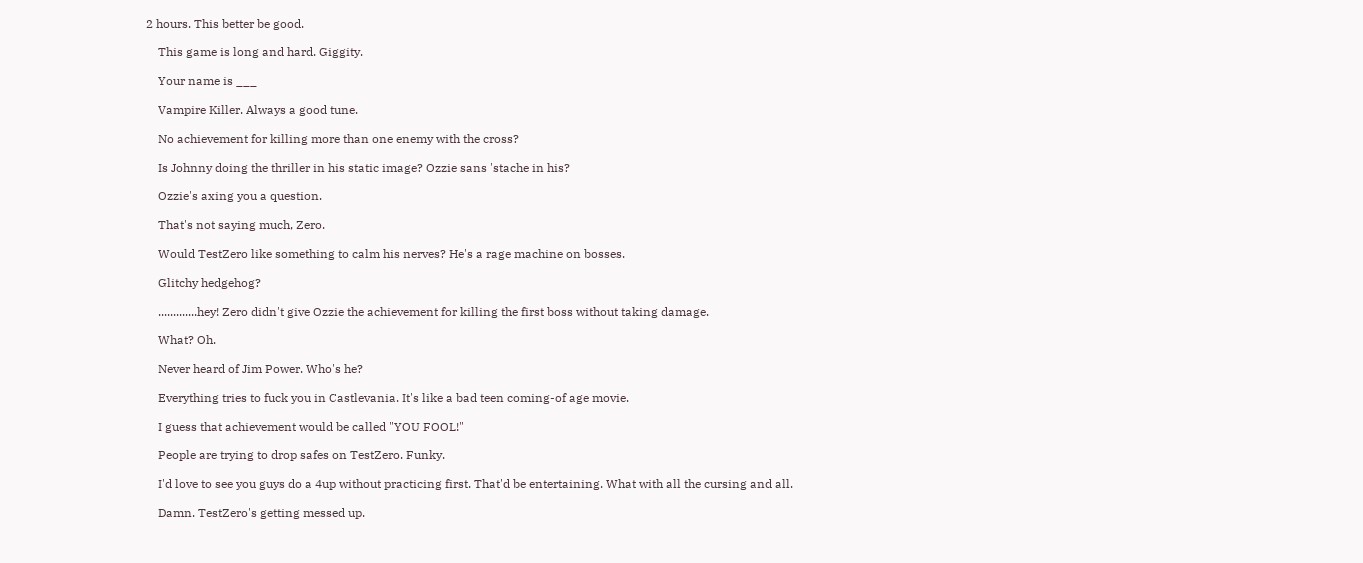2 hours. This better be good.

    This game is long and hard. Giggity.

    Your name is ___

    Vampire Killer. Always a good tune.

    No achievement for killing more than one enemy with the cross?

    Is Johnny doing the thriller in his static image? Ozzie sans 'stache in his?

    Ozzie's axing you a question.

    That's not saying much, Zero.

    Would TestZero like something to calm his nerves? He's a rage machine on bosses.

    Glitchy hedgehog?

    .............hey! Zero didn't give Ozzie the achievement for killing the first boss without taking damage.

    What? Oh.

    Never heard of Jim Power. Who's he?

    Everything tries to fuck you in Castlevania. It's like a bad teen coming-of age movie.

    I guess that achievement would be called "YOU FOOL!"

    People are trying to drop safes on TestZero. Funky.

    I'd love to see you guys do a 4up without practicing first. That'd be entertaining. What with all the cursing and all.

    Damn. TestZero's getting messed up.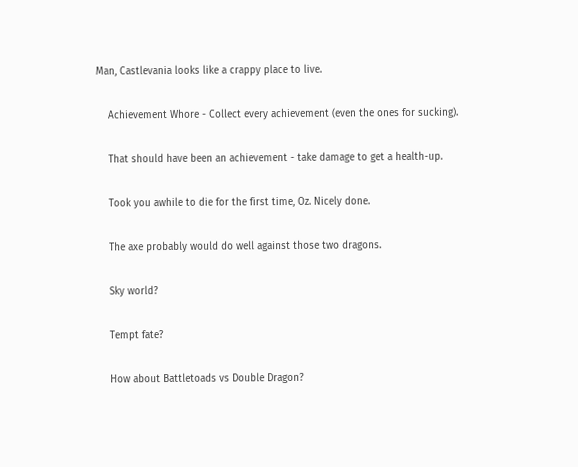Man, Castlevania looks like a crappy place to live.

    Achievement Whore - Collect every achievement (even the ones for sucking).

    That should have been an achievement - take damage to get a health-up.

    Took you awhile to die for the first time, Oz. Nicely done.

    The axe probably would do well against those two dragons.

    Sky world?

    Tempt fate?

    How about Battletoads vs Double Dragon?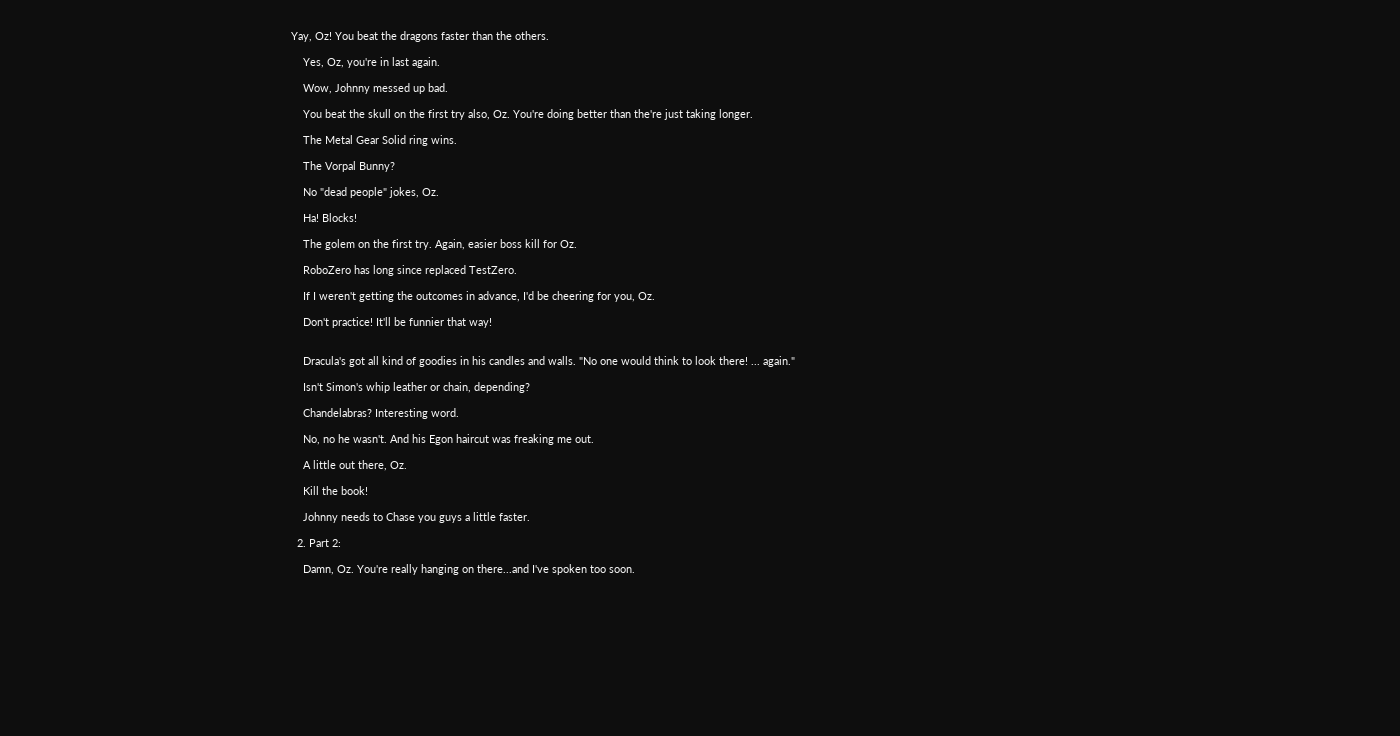Yay, Oz! You beat the dragons faster than the others.

    Yes, Oz, you're in last again.

    Wow, Johnny messed up bad.

    You beat the skull on the first try also, Oz. You're doing better than the're just taking longer.

    The Metal Gear Solid ring wins.

    The Vorpal Bunny?

    No "dead people" jokes, Oz.

    Ha! Blocks!

    The golem on the first try. Again, easier boss kill for Oz.

    RoboZero has long since replaced TestZero.

    If I weren't getting the outcomes in advance, I'd be cheering for you, Oz.

    Don't practice! It'll be funnier that way!


    Dracula's got all kind of goodies in his candles and walls. "No one would think to look there! ... again."

    Isn't Simon's whip leather or chain, depending?

    Chandelabras? Interesting word.

    No, no he wasn't. And his Egon haircut was freaking me out.

    A little out there, Oz.

    Kill the book!

    Johnny needs to Chase you guys a little faster.

  2. Part 2:

    Damn, Oz. You're really hanging on there...and I've spoken too soon.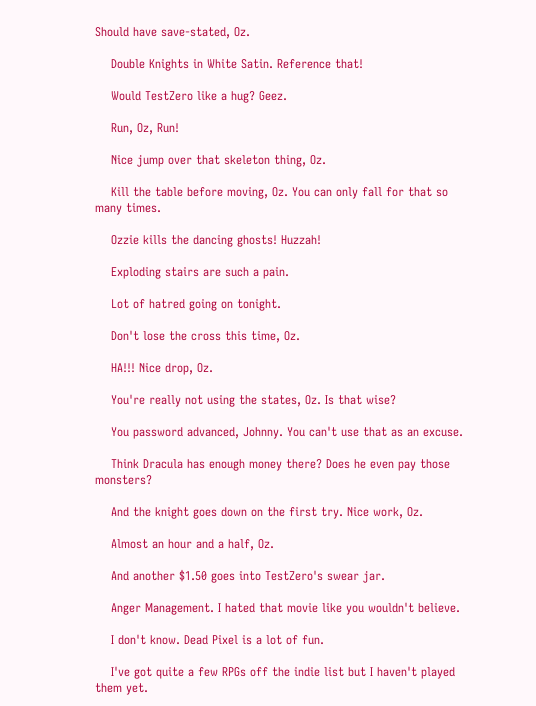Should have save-stated, Oz.

    Double Knights in White Satin. Reference that!

    Would TestZero like a hug? Geez.

    Run, Oz, Run!

    Nice jump over that skeleton thing, Oz.

    Kill the table before moving, Oz. You can only fall for that so many times.

    Ozzie kills the dancing ghosts! Huzzah!

    Exploding stairs are such a pain.

    Lot of hatred going on tonight.

    Don't lose the cross this time, Oz.

    HA!!! Nice drop, Oz.

    You're really not using the states, Oz. Is that wise?

    You password advanced, Johnny. You can't use that as an excuse.

    Think Dracula has enough money there? Does he even pay those monsters?

    And the knight goes down on the first try. Nice work, Oz.

    Almost an hour and a half, Oz.

    And another $1.50 goes into TestZero's swear jar.

    Anger Management. I hated that movie like you wouldn't believe.

    I don't know. Dead Pixel is a lot of fun.

    I've got quite a few RPGs off the indie list but I haven't played them yet.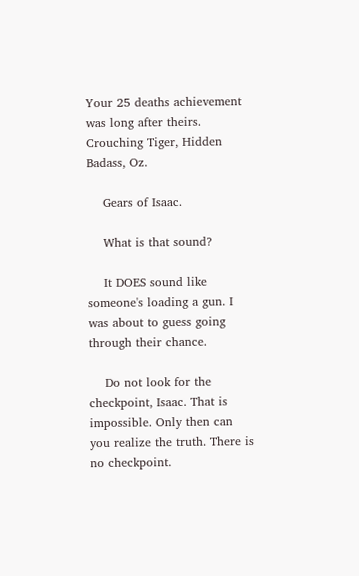Your 25 deaths achievement was long after theirs. Crouching Tiger, Hidden Badass, Oz.

    Gears of Isaac.

    What is that sound?

    It DOES sound like someone's loading a gun. I was about to guess going through their chance.

    Do not look for the checkpoint, Isaac. That is impossible. Only then can you realize the truth. There is no checkpoint.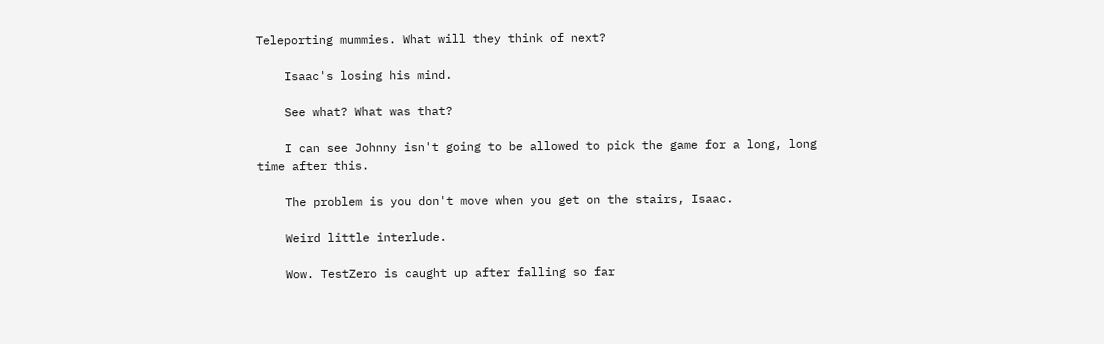Teleporting mummies. What will they think of next?

    Isaac's losing his mind.

    See what? What was that?

    I can see Johnny isn't going to be allowed to pick the game for a long, long time after this.

    The problem is you don't move when you get on the stairs, Isaac.

    Weird little interlude.

    Wow. TestZero is caught up after falling so far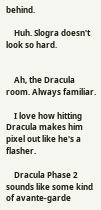behind.

    Huh. Slogra doesn't look so hard.


    Ah, the Dracula room. Always familiar.

    I love how hitting Dracula makes him pixel out like he's a flasher.

    Dracula Phase 2 sounds like some kind of avante-garde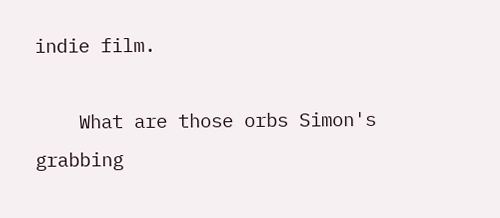indie film.

    What are those orbs Simon's grabbing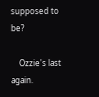supposed to be?

    Ozzie's last again.